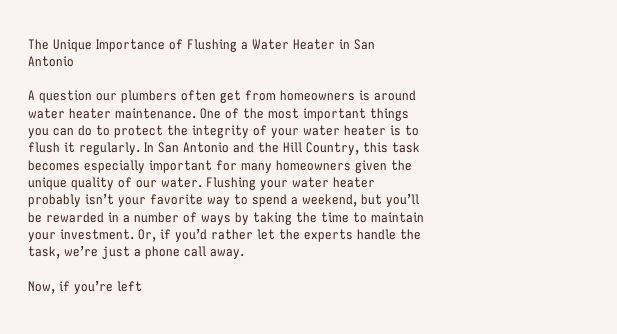The Unique Importance of Flushing a Water Heater in San Antonio

A question our plumbers often get from homeowners is around water heater maintenance. One of the most important things you can do to protect the integrity of your water heater is to flush it regularly. In San Antonio and the Hill Country, this task becomes especially important for many homeowners given the unique quality of our water. Flushing your water heater probably isn’t your favorite way to spend a weekend, but you’ll be rewarded in a number of ways by taking the time to maintain your investment. Or, if you’d rather let the experts handle the task, we’re just a phone call away.

Now, if you’re left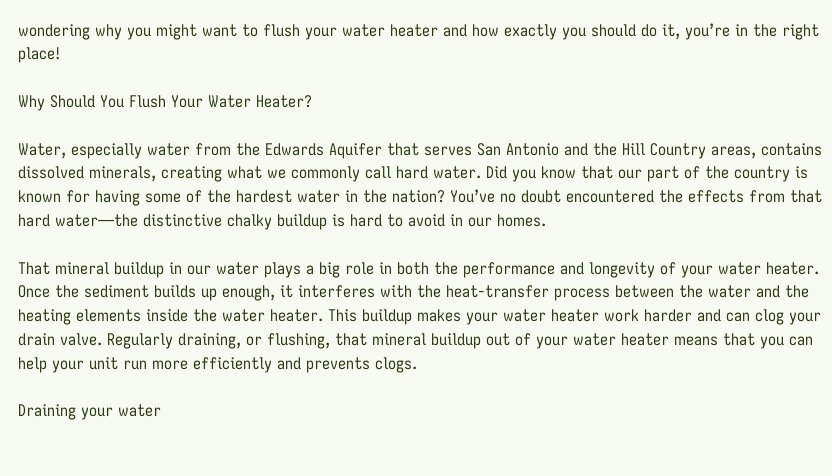wondering why you might want to flush your water heater and how exactly you should do it, you’re in the right place!

Why Should You Flush Your Water Heater?

Water, especially water from the Edwards Aquifer that serves San Antonio and the Hill Country areas, contains dissolved minerals, creating what we commonly call hard water. Did you know that our part of the country is known for having some of the hardest water in the nation? You’ve no doubt encountered the effects from that hard water—the distinctive chalky buildup is hard to avoid in our homes.

That mineral buildup in our water plays a big role in both the performance and longevity of your water heater. Once the sediment builds up enough, it interferes with the heat-transfer process between the water and the heating elements inside the water heater. This buildup makes your water heater work harder and can clog your drain valve. Regularly draining, or flushing, that mineral buildup out of your water heater means that you can help your unit run more efficiently and prevents clogs.

Draining your water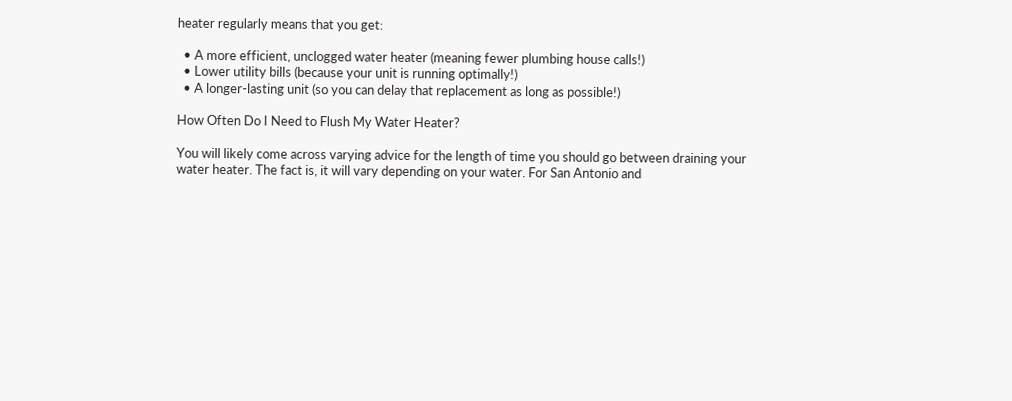heater regularly means that you get:

  • A more efficient, unclogged water heater (meaning fewer plumbing house calls!)
  • Lower utility bills (because your unit is running optimally!)
  • A longer-lasting unit (so you can delay that replacement as long as possible!)

How Often Do I Need to Flush My Water Heater?

You will likely come across varying advice for the length of time you should go between draining your water heater. The fact is, it will vary depending on your water. For San Antonio and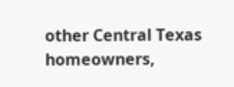other Central Texas homeowners,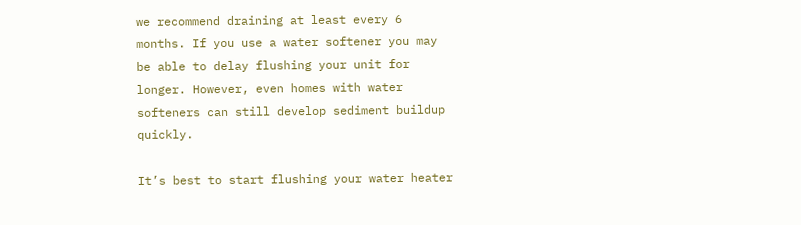we recommend draining at least every 6 months. If you use a water softener you may be able to delay flushing your unit for longer. However, even homes with water softeners can still develop sediment buildup quickly.

It’s best to start flushing your water heater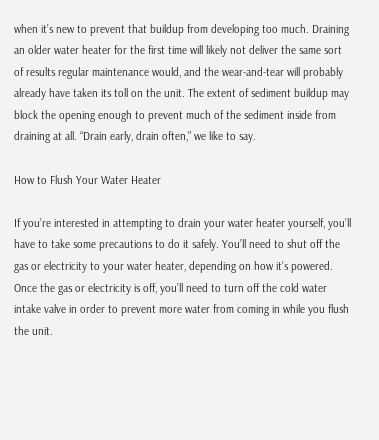when it’s new to prevent that buildup from developing too much. Draining an older water heater for the first time will likely not deliver the same sort of results regular maintenance would, and the wear-and-tear will probably already have taken its toll on the unit. The extent of sediment buildup may block the opening enough to prevent much of the sediment inside from draining at all. “Drain early, drain often,” we like to say.

How to Flush Your Water Heater

If you’re interested in attempting to drain your water heater yourself, you’ll have to take some precautions to do it safely. You’ll need to shut off the gas or electricity to your water heater, depending on how it’s powered. Once the gas or electricity is off, you’ll need to turn off the cold water intake valve in order to prevent more water from coming in while you flush the unit.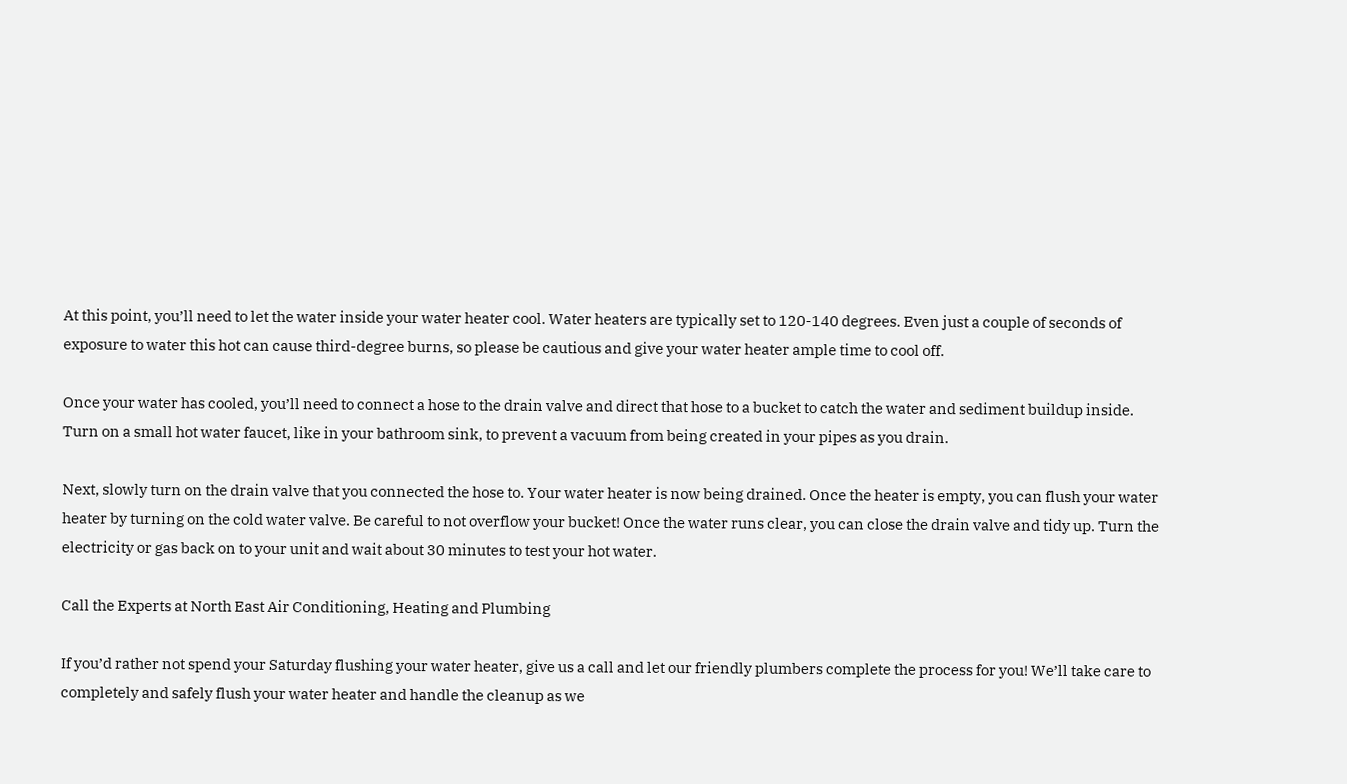At this point, you’ll need to let the water inside your water heater cool. Water heaters are typically set to 120-140 degrees. Even just a couple of seconds of exposure to water this hot can cause third-degree burns, so please be cautious and give your water heater ample time to cool off.

Once your water has cooled, you’ll need to connect a hose to the drain valve and direct that hose to a bucket to catch the water and sediment buildup inside. Turn on a small hot water faucet, like in your bathroom sink, to prevent a vacuum from being created in your pipes as you drain.

Next, slowly turn on the drain valve that you connected the hose to. Your water heater is now being drained. Once the heater is empty, you can flush your water heater by turning on the cold water valve. Be careful to not overflow your bucket! Once the water runs clear, you can close the drain valve and tidy up. Turn the electricity or gas back on to your unit and wait about 30 minutes to test your hot water.

Call the Experts at North East Air Conditioning, Heating and Plumbing

If you’d rather not spend your Saturday flushing your water heater, give us a call and let our friendly plumbers complete the process for you! We’ll take care to completely and safely flush your water heater and handle the cleanup as we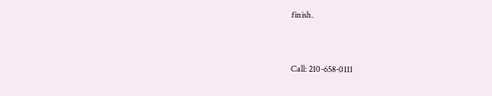finish.


Call: 210-658-0111